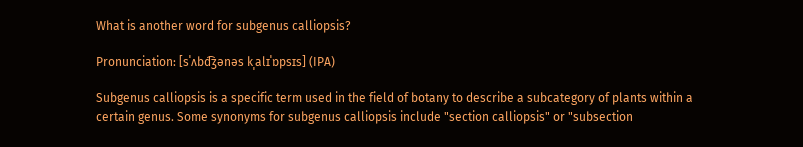What is another word for subgenus calliopsis?

Pronunciation: [sˈʌbd͡ʒənəs kˌalɪˈɒpsɪs] (IPA)

Subgenus calliopsis is a specific term used in the field of botany to describe a subcategory of plants within a certain genus. Some synonyms for subgenus calliopsis include "section calliopsis" or "subsection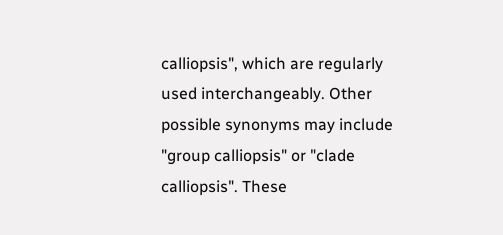calliopsis", which are regularly used interchangeably. Other possible synonyms may include "group calliopsis" or "clade calliopsis". These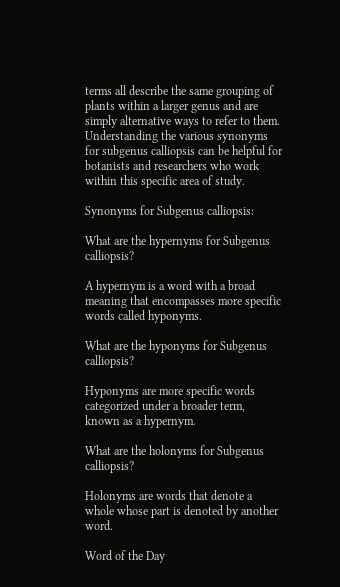terms all describe the same grouping of plants within a larger genus and are simply alternative ways to refer to them. Understanding the various synonyms for subgenus calliopsis can be helpful for botanists and researchers who work within this specific area of study.

Synonyms for Subgenus calliopsis:

What are the hypernyms for Subgenus calliopsis?

A hypernym is a word with a broad meaning that encompasses more specific words called hyponyms.

What are the hyponyms for Subgenus calliopsis?

Hyponyms are more specific words categorized under a broader term, known as a hypernym.

What are the holonyms for Subgenus calliopsis?

Holonyms are words that denote a whole whose part is denoted by another word.

Word of the Day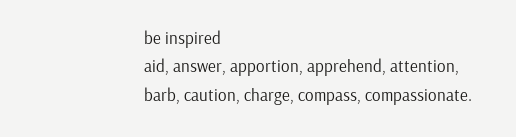be inspired
aid, answer, apportion, apprehend, attention, barb, caution, charge, compass, compassionate.